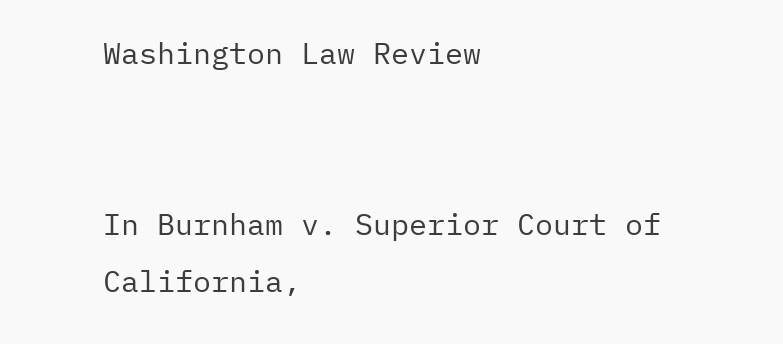Washington Law Review


In Burnham v. Superior Court of California,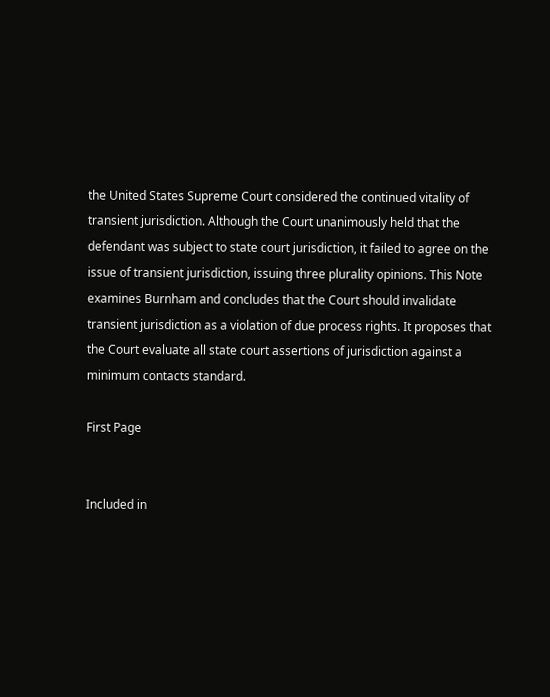the United States Supreme Court considered the continued vitality of transient jurisdiction. Although the Court unanimously held that the defendant was subject to state court jurisdiction, it failed to agree on the issue of transient jurisdiction, issuing three plurality opinions. This Note examines Burnham and concludes that the Court should invalidate transient jurisdiction as a violation of due process rights. It proposes that the Court evaluate all state court assertions of jurisdiction against a minimum contacts standard.

First Page


Included in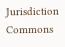Jurisdiction Commons